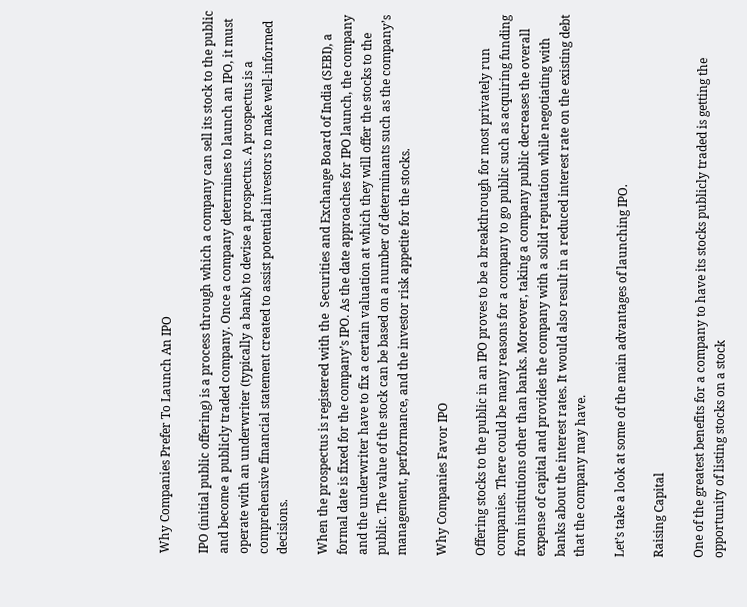Why Companies Prefer To Launch An IPO

IPO (initial public offering) is a process through which a company can sell its stock to the public and become a publicly traded company. Once a company determines to launch an IPO, it must operate with an underwriter (typically a bank) to devise a prospectus. A prospectus is a comprehensive financial statement created to assist potential investors to make well-informed decisions.

When the prospectus is registered with the  Securities and Exchange Board of India (SEBI), a formal date is fixed for the company’s IPO. As the date approaches for IPO launch, the company and the underwriter have to fix a certain valuation at which they will offer the stocks to the public. The value of the stock can be based on a number of determinants such as the company’s management, performance, and the investor risk appetite for the stocks.

Why Companies Favor IPO

Offering stocks to the public in an IPO proves to be a breakthrough for most privately run companies. There could be many reasons for a company to go public such as acquiring funding from institutions other than banks. Moreover, taking a company public decreases the overall expense of capital and provides the company with a solid reputation while negotiating with banks about the interest rates. It would also result in a reduced interest rate on the existing debt that the company may have.

Let’s take a look at some of the main advantages of launching IPO.

Raising Capital

One of the greatest benefits for a company to have its stocks publicly traded is getting the opportunity of listing stocks on a stock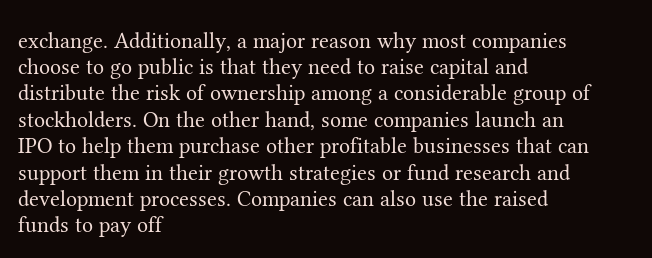exchange. Additionally, a major reason why most companies choose to go public is that they need to raise capital and distribute the risk of ownership among a considerable group of stockholders. On the other hand, some companies launch an IPO to help them purchase other profitable businesses that can support them in their growth strategies or fund research and development processes. Companies can also use the raised funds to pay off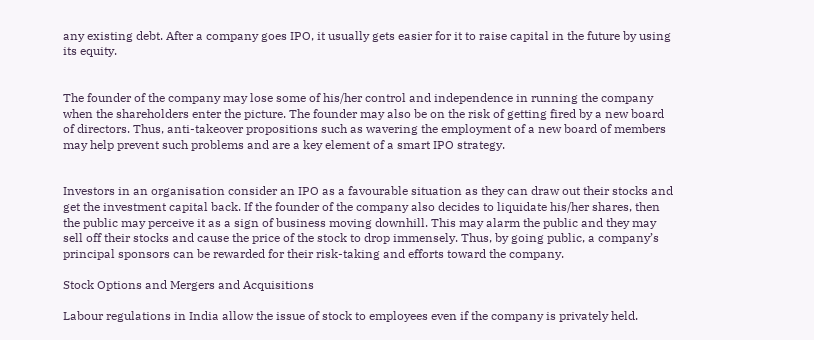any existing debt. After a company goes IPO, it usually gets easier for it to raise capital in the future by using its equity.


The founder of the company may lose some of his/her control and independence in running the company when the shareholders enter the picture. The founder may also be on the risk of getting fired by a new board of directors. Thus, anti-takeover propositions such as wavering the employment of a new board of members may help prevent such problems and are a key element of a smart IPO strategy.


Investors in an organisation consider an IPO as a favourable situation as they can draw out their stocks and get the investment capital back. If the founder of the company also decides to liquidate his/her shares, then the public may perceive it as a sign of business moving downhill. This may alarm the public and they may sell off their stocks and cause the price of the stock to drop immensely. Thus, by going public, a company’s principal sponsors can be rewarded for their risk-taking and efforts toward the company.

Stock Options and Mergers and Acquisitions

Labour regulations in India allow the issue of stock to employees even if the company is privately held.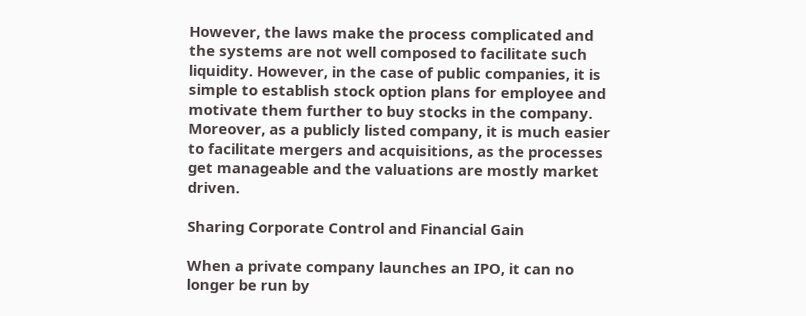However, the laws make the process complicated and the systems are not well composed to facilitate such liquidity. However, in the case of public companies, it is simple to establish stock option plans for employee and motivate them further to buy stocks in the company. Moreover, as a publicly listed company, it is much easier to facilitate mergers and acquisitions, as the processes get manageable and the valuations are mostly market driven.

Sharing Corporate Control and Financial Gain

When a private company launches an IPO, it can no longer be run by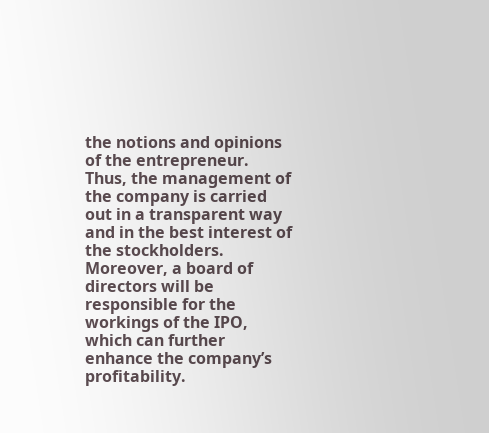the notions and opinions of the entrepreneur. Thus, the management of the company is carried out in a transparent way and in the best interest of the stockholders. Moreover, a board of directors will be responsible for the workings of the IPO, which can further enhance the company’s profitability.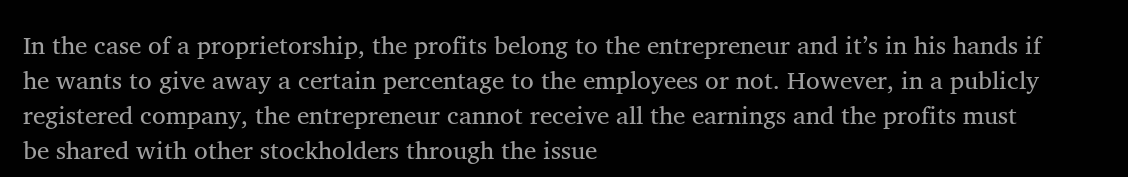In the case of a proprietorship, the profits belong to the entrepreneur and it’s in his hands if he wants to give away a certain percentage to the employees or not. However, in a publicly registered company, the entrepreneur cannot receive all the earnings and the profits must be shared with other stockholders through the issue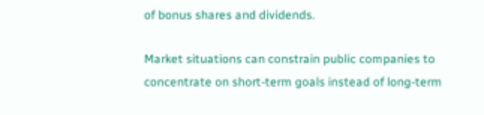of bonus shares and dividends.

Market situations can constrain public companies to concentrate on short-term goals instead of long-term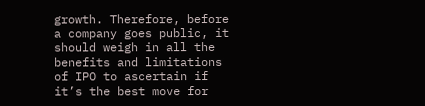growth. Therefore, before a company goes public, it should weigh in all the benefits and limitations of IPO to ascertain if it’s the best move for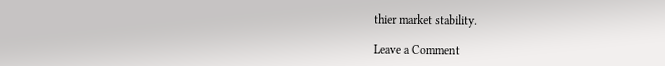thier market stability.

Leave a Comment